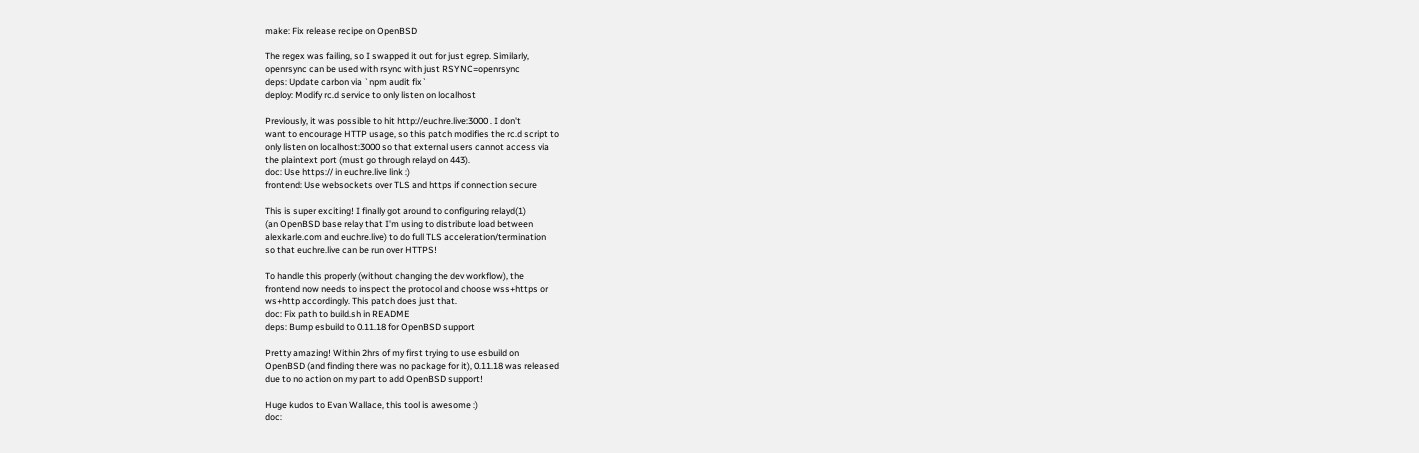make: Fix release recipe on OpenBSD

The regex was failing, so I swapped it out for just egrep. Similarly,
openrsync can be used with rsync with just RSYNC=openrsync
deps: Update carbon via `npm audit fix`
deploy: Modify rc.d service to only listen on localhost

Previously, it was possible to hit http://euchre.live:3000 . I don't
want to encourage HTTP usage, so this patch modifies the rc.d script to
only listen on localhost:3000 so that external users cannot access via
the plaintext port (must go through relayd on 443).
doc: Use https:// in euchre.live link :)
frontend: Use websockets over TLS and https if connection secure

This is super exciting! I finally got around to configuring relayd(1)
(an OpenBSD base relay that I'm using to distribute load between
alexkarle.com and euchre.live) to do full TLS acceleration/termination
so that euchre.live can be run over HTTPS!

To handle this properly (without changing the dev workflow), the
frontend now needs to inspect the protocol and choose wss+https or
ws+http accordingly. This patch does just that.
doc: Fix path to build.sh in README
deps: Bump esbuild to 0.11.18 for OpenBSD support

Pretty amazing! Within 2hrs of my first trying to use esbuild on
OpenBSD (and finding there was no package for it), 0.11.18 was released
due to no action on my part to add OpenBSD support!

Huge kudos to Evan Wallace, this tool is awesome :)
doc: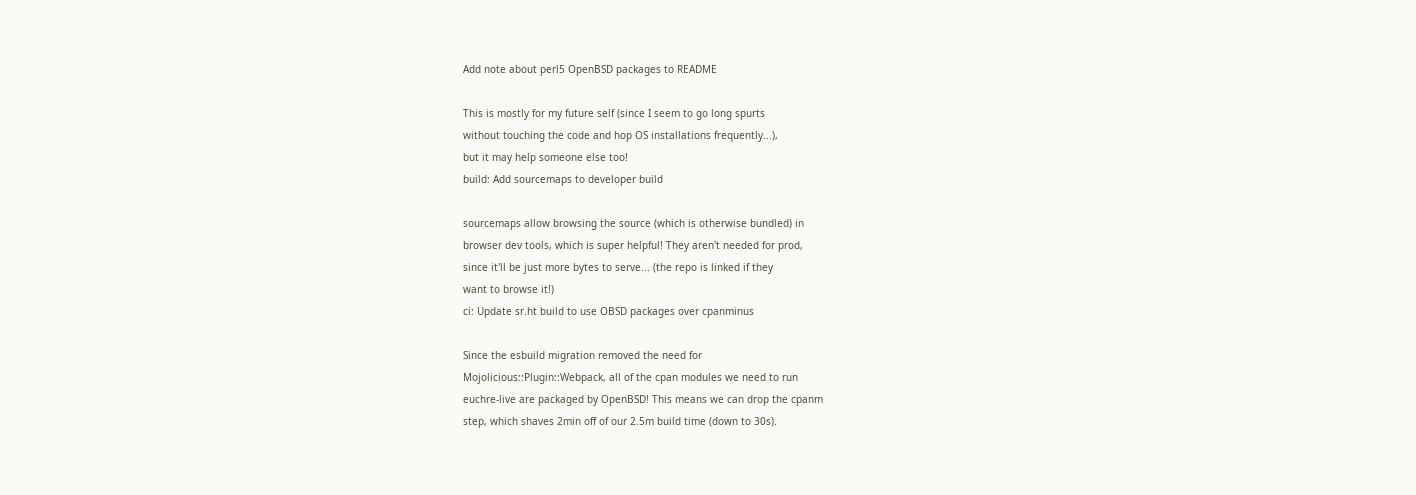Add note about perl5 OpenBSD packages to README

This is mostly for my future self (since I seem to go long spurts
without touching the code and hop OS installations frequently...),
but it may help someone else too!
build: Add sourcemaps to developer build

sourcemaps allow browsing the source (which is otherwise bundled) in
browser dev tools, which is super helpful! They aren't needed for prod,
since it'll be just more bytes to serve... (the repo is linked if they
want to browse it!)
ci: Update sr.ht build to use OBSD packages over cpanminus

Since the esbuild migration removed the need for
Mojolicious::Plugin::Webpack, all of the cpan modules we need to run
euchre-live are packaged by OpenBSD! This means we can drop the cpanm
step, which shaves 2min off of our 2.5m build time (down to 30s).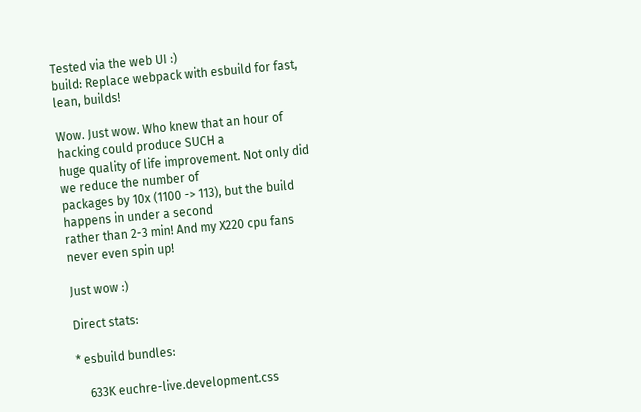Tested via the web UI :)
build: Replace webpack with esbuild for fast, lean, builds!

Wow. Just wow. Who knew that an hour of hacking could produce SUCH a
huge quality of life improvement. Not only did we reduce the number of
packages by 10x (1100 -> 113), but the build happens in under a second
rather than 2-3 min! And my X220 cpu fans never even spin up!

Just wow :)

Direct stats:

* esbuild bundles:

    633K euchre-live.development.css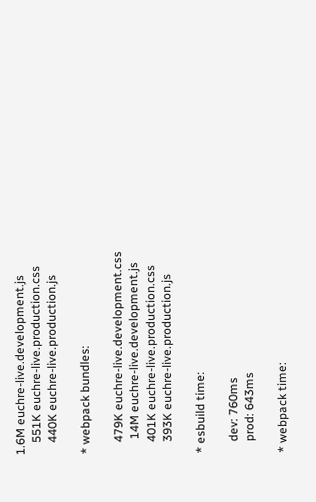1.6M euchre-live.development.js
    551K euchre-live.production.css
    440K euchre-live.production.js

* webpack bundles:

    479K euchre-live.development.css
     14M euchre-live.development.js
    401K euchre-live.production.css
    393K euchre-live.production.js

* esbuild time:

    dev: 760ms
    prod: 643ms

* webpack time: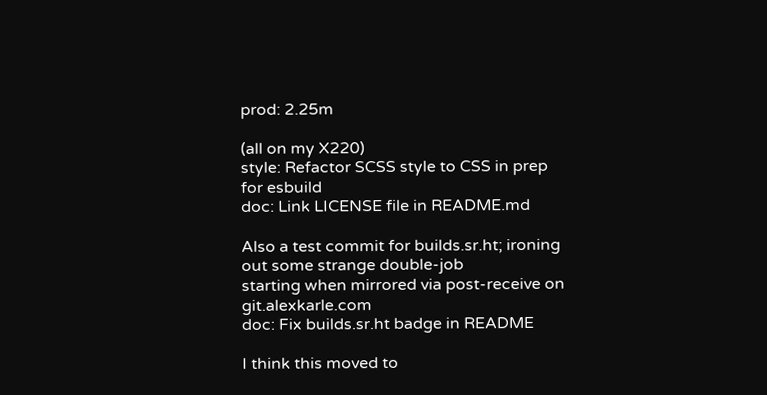prod: 2.25m

(all on my X220)
style: Refactor SCSS style to CSS in prep for esbuild
doc: Link LICENSE file in README.md

Also a test commit for builds.sr.ht; ironing out some strange double-job
starting when mirrored via post-receive on git.alexkarle.com
doc: Fix builds.sr.ht badge in README

I think this moved to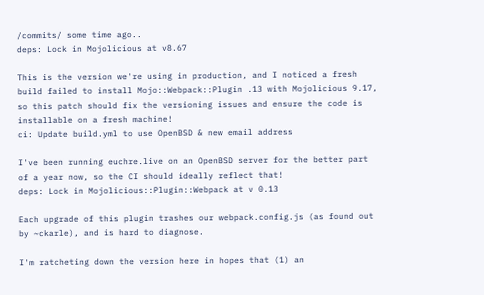/commits/ some time ago..
deps: Lock in Mojolicious at v8.67

This is the version we're using in production, and I noticed a fresh
build failed to install Mojo::Webpack::Plugin .13 with Mojolicious 9.17,
so this patch should fix the versioning issues and ensure the code is
installable on a fresh machine!
ci: Update build.yml to use OpenBSD & new email address

I've been running euchre.live on an OpenBSD server for the better part
of a year now, so the CI should ideally reflect that!
deps: Lock in Mojolicious::Plugin::Webpack at v 0.13

Each upgrade of this plugin trashes our webpack.config.js (as found out
by ~ckarle), and is hard to diagnose.

I'm ratcheting down the version here in hopes that (1) an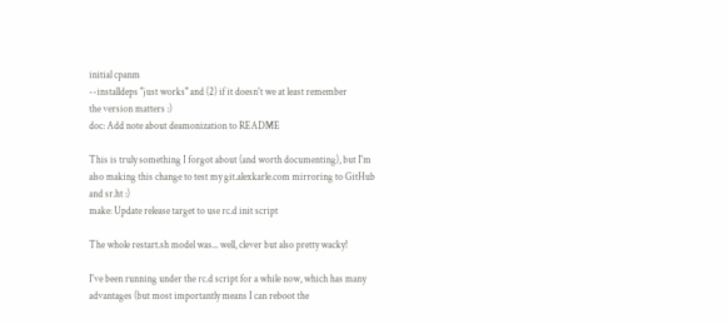initial cpanm
--installdeps "just works" and (2) if it doesn't we at least remember
the version matters :)
doc: Add note about deamonization to README

This is truly something I forgot about (and worth documenting), but I'm
also making this change to test my git.alexkarle.com mirroring to GitHub
and sr.ht :)
make: Update release target to use rc.d init script

The whole restart.sh model was... well, clever but also pretty wacky!

I've been running under the rc.d script for a while now, which has many
advantages (but most importantly means I can reboot the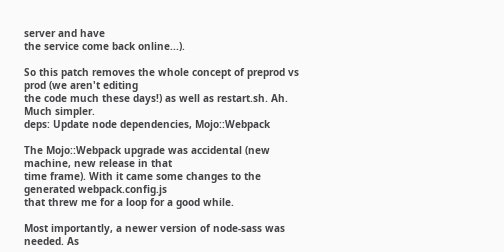server and have
the service come back online...).

So this patch removes the whole concept of preprod vs prod (we aren't editing
the code much these days!) as well as restart.sh. Ah. Much simpler.
deps: Update node dependencies, Mojo::Webpack

The Mojo::Webpack upgrade was accidental (new machine, new release in that
time frame). With it came some changes to the generated webpack.config.js
that threw me for a loop for a good while.

Most importantly, a newer version of node-sass was needed. As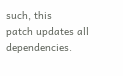such, this
patch updates all dependencies.